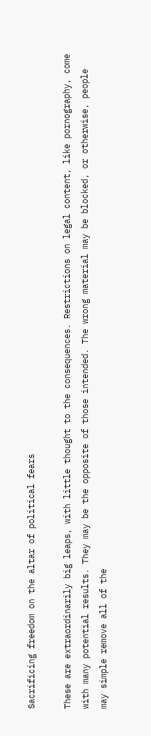Sacrificing freedom on the altar of political fears

These are extraordinarily big leaps, with little thought to the consequences. Restrictions on legal content, like pornography, come with many potential results. They may be the opposite of those intended. The wrong material may be blocked, or otherwise, people may simple remove all of the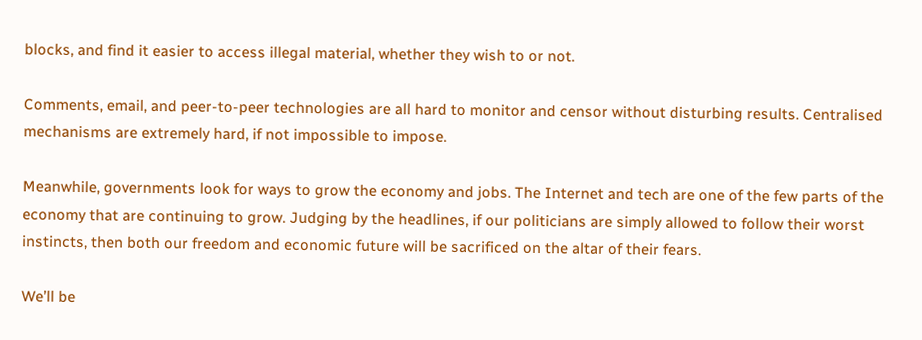blocks, and find it easier to access illegal material, whether they wish to or not.

Comments, email, and peer-to-peer technologies are all hard to monitor and censor without disturbing results. Centralised mechanisms are extremely hard, if not impossible to impose.

Meanwhile, governments look for ways to grow the economy and jobs. The Internet and tech are one of the few parts of the economy that are continuing to grow. Judging by the headlines, if our politicians are simply allowed to follow their worst instincts, then both our freedom and economic future will be sacrificed on the altar of their fears.

We’ll be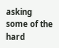asking some of the hard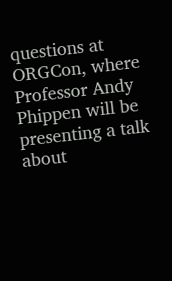questions at ORGCon, where Professor Andy Phippen will be presenting a talk about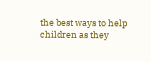the best ways to help children as they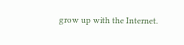grow up with the Internet.